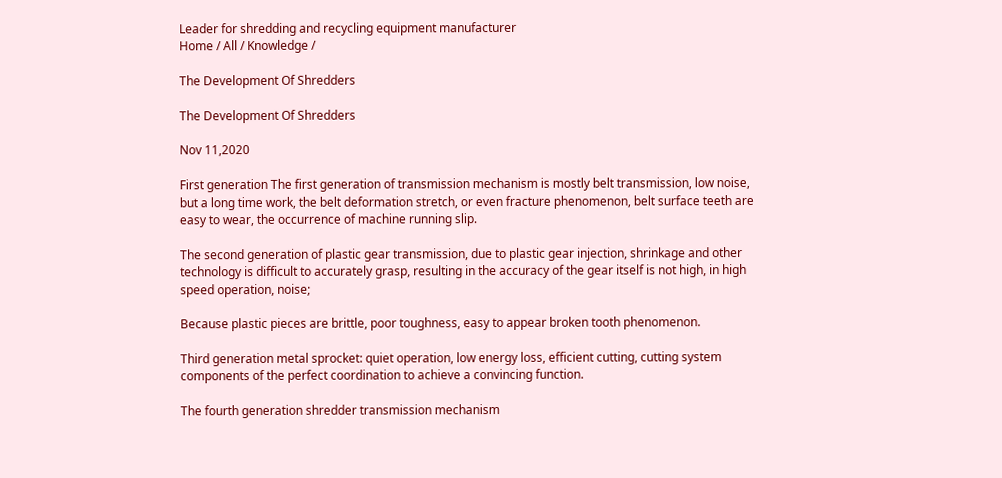Leader for shredding and recycling equipment manufacturer
Home / All / Knowledge /

The Development Of Shredders

The Development Of Shredders

Nov 11,2020

First generation The first generation of transmission mechanism is mostly belt transmission, low noise, but a long time work, the belt deformation stretch, or even fracture phenomenon, belt surface teeth are easy to wear, the occurrence of machine running slip.

The second generation of plastic gear transmission, due to plastic gear injection, shrinkage and other technology is difficult to accurately grasp, resulting in the accuracy of the gear itself is not high, in high speed operation, noise;

Because plastic pieces are brittle, poor toughness, easy to appear broken tooth phenomenon.

Third generation metal sprocket: quiet operation, low energy loss, efficient cutting, cutting system components of the perfect coordination to achieve a convincing function.

The fourth generation shredder transmission mechanism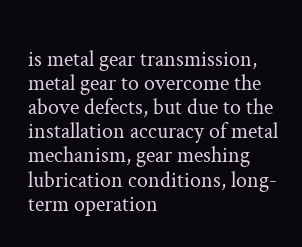is metal gear transmission, metal gear to overcome the above defects, but due to the installation accuracy of metal mechanism, gear meshing lubrication conditions, long-term operation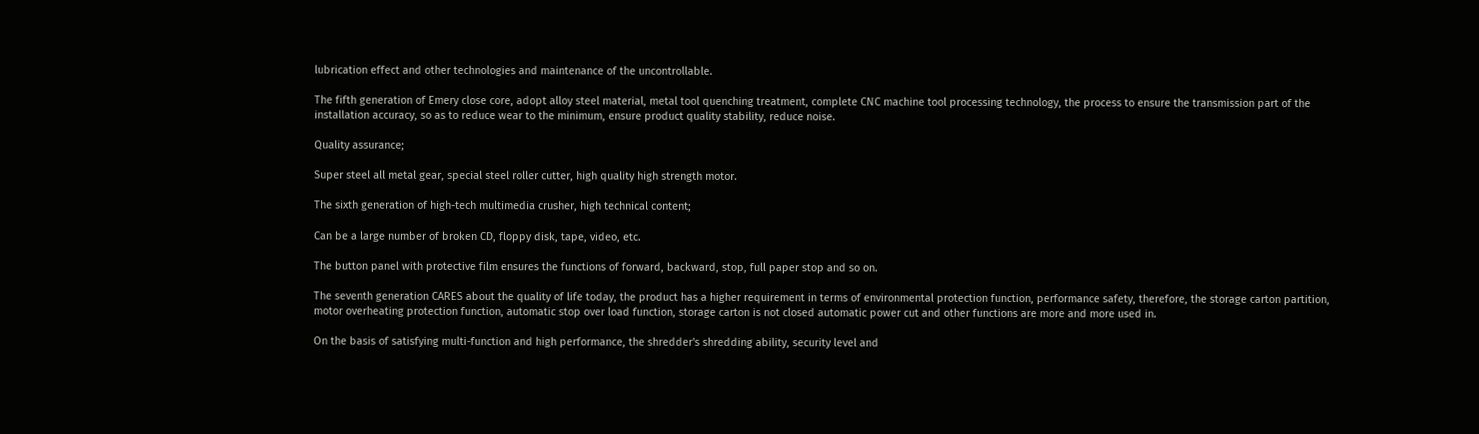lubrication effect and other technologies and maintenance of the uncontrollable.

The fifth generation of Emery close core, adopt alloy steel material, metal tool quenching treatment, complete CNC machine tool processing technology, the process to ensure the transmission part of the installation accuracy, so as to reduce wear to the minimum, ensure product quality stability, reduce noise.

Quality assurance;

Super steel all metal gear, special steel roller cutter, high quality high strength motor.

The sixth generation of high-tech multimedia crusher, high technical content;

Can be a large number of broken CD, floppy disk, tape, video, etc.

The button panel with protective film ensures the functions of forward, backward, stop, full paper stop and so on.

The seventh generation CARES about the quality of life today, the product has a higher requirement in terms of environmental protection function, performance safety, therefore, the storage carton partition, motor overheating protection function, automatic stop over load function, storage carton is not closed automatic power cut and other functions are more and more used in.

On the basis of satisfying multi-function and high performance, the shredder's shredding ability, security level and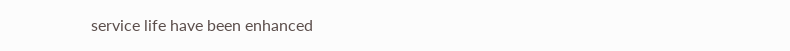service life have been enhanced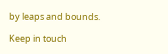by leaps and bounds.

Keep in touch